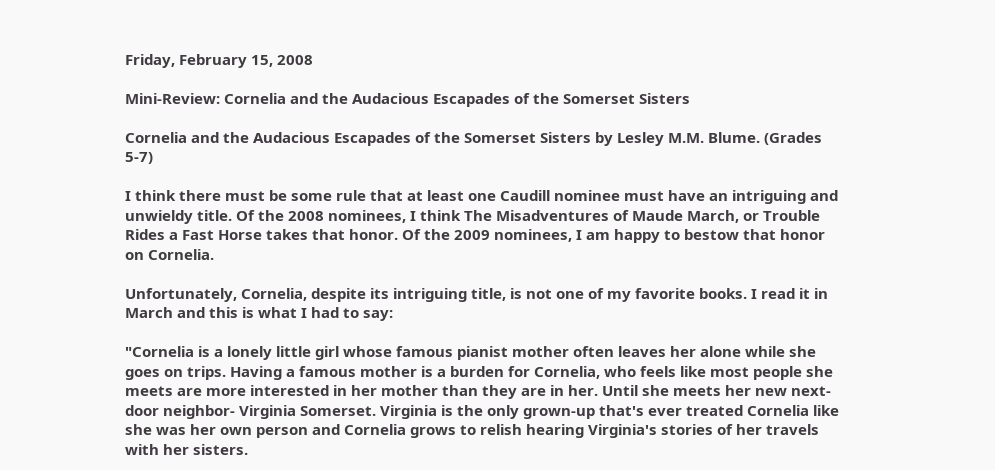Friday, February 15, 2008

Mini-Review: Cornelia and the Audacious Escapades of the Somerset Sisters

Cornelia and the Audacious Escapades of the Somerset Sisters by Lesley M.M. Blume. (Grades 5-7)

I think there must be some rule that at least one Caudill nominee must have an intriguing and unwieldy title. Of the 2008 nominees, I think The Misadventures of Maude March, or Trouble Rides a Fast Horse takes that honor. Of the 2009 nominees, I am happy to bestow that honor on Cornelia.

Unfortunately, Cornelia, despite its intriguing title, is not one of my favorite books. I read it in March and this is what I had to say:

"Cornelia is a lonely little girl whose famous pianist mother often leaves her alone while she goes on trips. Having a famous mother is a burden for Cornelia, who feels like most people she meets are more interested in her mother than they are in her. Until she meets her new next-door neighbor- Virginia Somerset. Virginia is the only grown-up that's ever treated Cornelia like she was her own person and Cornelia grows to relish hearing Virginia's stories of her travels with her sisters.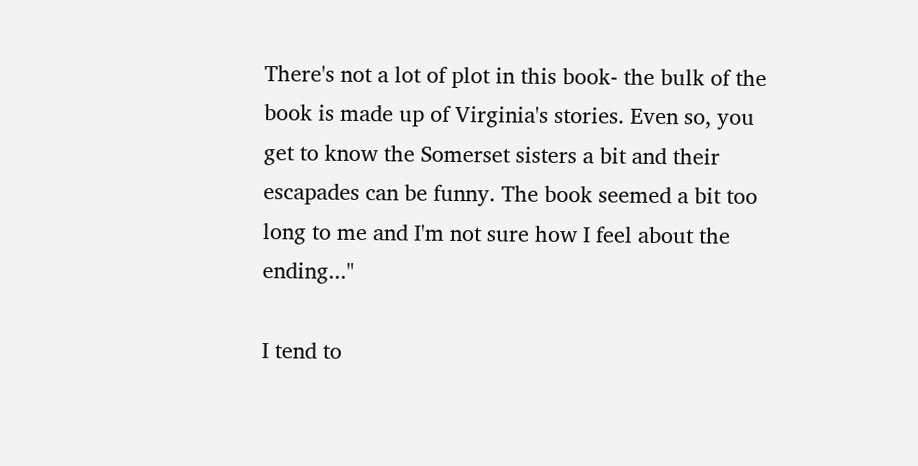There's not a lot of plot in this book- the bulk of the book is made up of Virginia's stories. Even so, you get to know the Somerset sisters a bit and their escapades can be funny. The book seemed a bit too long to me and I'm not sure how I feel about the ending..."

I tend to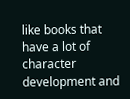like books that have a lot of character development and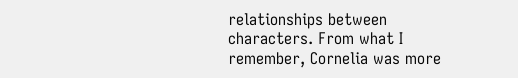relationships between characters. From what I remember, Cornelia was more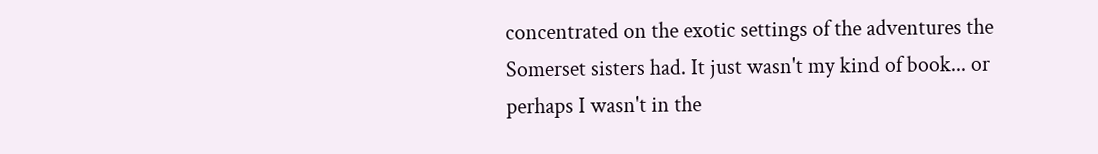concentrated on the exotic settings of the adventures the Somerset sisters had. It just wasn't my kind of book... or perhaps I wasn't in the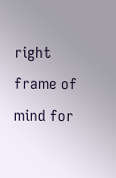right frame of mind for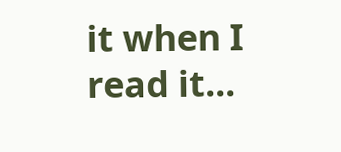it when I read it...